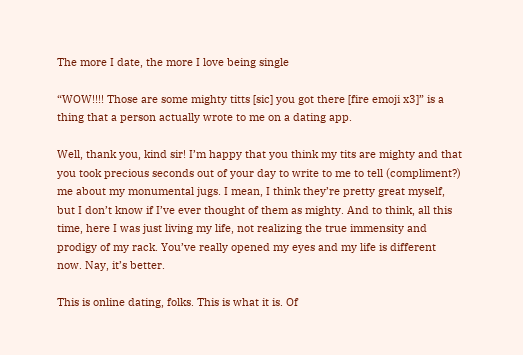The more I date, the more I love being single

“WOW!!!! Those are some mighty titts [sic] you got there [fire emoji x3]” is a thing that a person actually wrote to me on a dating app.

Well, thank you, kind sir! I’m happy that you think my tits are mighty and that you took precious seconds out of your day to write to me to tell (compliment?) me about my monumental jugs. I mean, I think they’re pretty great myself, but I don’t know if I’ve ever thought of them as mighty. And to think, all this time, here I was just living my life, not realizing the true immensity and prodigy of my rack. You’ve really opened my eyes and my life is different now. Nay, it’s better.

This is online dating, folks. This is what it is. Of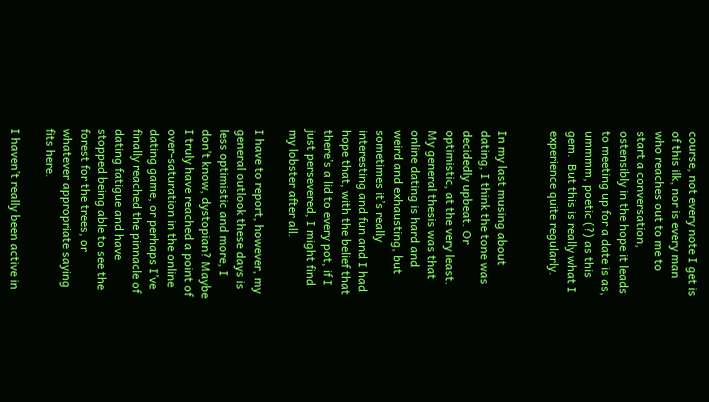course, not every note I get is of this ilk, nor is every man who reaches out to me to start a conversation, ostensibly in the hope it leads to meeting up for a date is as, ummmm, poetic (?) as this gem.  But this is really what I experience quite regularly.


In my last musing about dating, I think the tone was decidedly upbeat. Or optimistic, at the very least. My general thesis was that online dating is hard and weird and exhausting, but sometimes it’s really interesting and fun and I had hope that, with the belief that there’s a lid to every pot, if I just persevered, I might find my lobster after all.

I have to report, however, my general outlook these days is less optimistic and more, I don’t know, dystopian? Maybe I truly have reached a point of over-saturation in the online dating game, or perhaps I’ve finally reached the pinnacle of dating fatigue and have stopped being able to see the forest for the trees, or whatever appropriate saying fits here.

I haven’t really been active in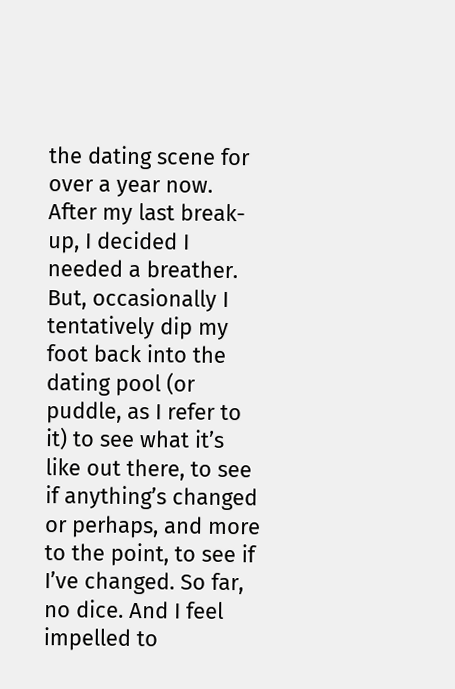the dating scene for over a year now. After my last break-up, I decided I needed a breather. But, occasionally I tentatively dip my foot back into the dating pool (or puddle, as I refer to it) to see what it’s like out there, to see if anything’s changed or perhaps, and more to the point, to see if I’ve changed. So far, no dice. And I feel impelled to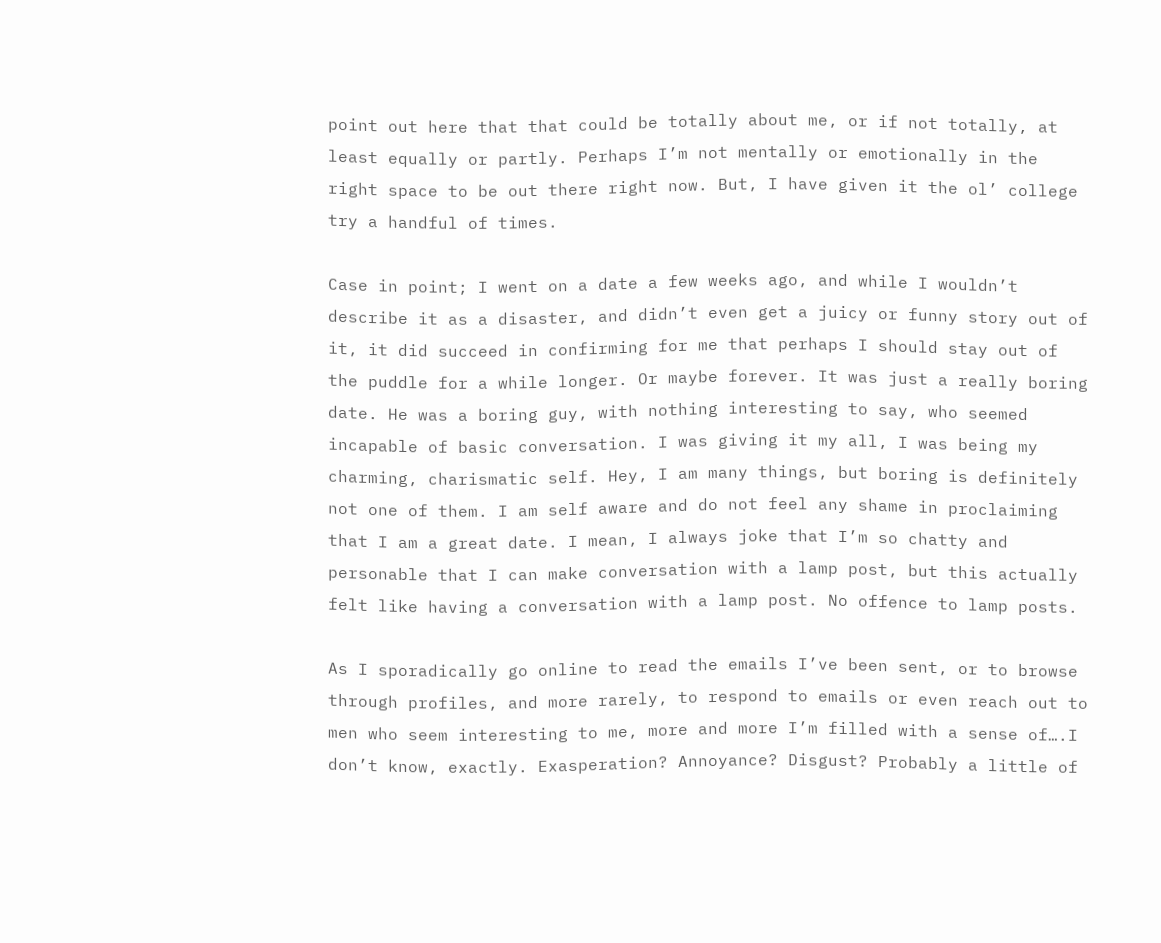point out here that that could be totally about me, or if not totally, at least equally or partly. Perhaps I’m not mentally or emotionally in the right space to be out there right now. But, I have given it the ol’ college try a handful of times.

Case in point; I went on a date a few weeks ago, and while I wouldn’t describe it as a disaster, and didn’t even get a juicy or funny story out of it, it did succeed in confirming for me that perhaps I should stay out of the puddle for a while longer. Or maybe forever. It was just a really boring date. He was a boring guy, with nothing interesting to say, who seemed incapable of basic conversation. I was giving it my all, I was being my charming, charismatic self. Hey, I am many things, but boring is definitely not one of them. I am self aware and do not feel any shame in proclaiming that I am a great date. I mean, I always joke that I’m so chatty and personable that I can make conversation with a lamp post, but this actually felt like having a conversation with a lamp post. No offence to lamp posts.

As I sporadically go online to read the emails I’ve been sent, or to browse through profiles, and more rarely, to respond to emails or even reach out to men who seem interesting to me, more and more I’m filled with a sense of….I don’t know, exactly. Exasperation? Annoyance? Disgust? Probably a little of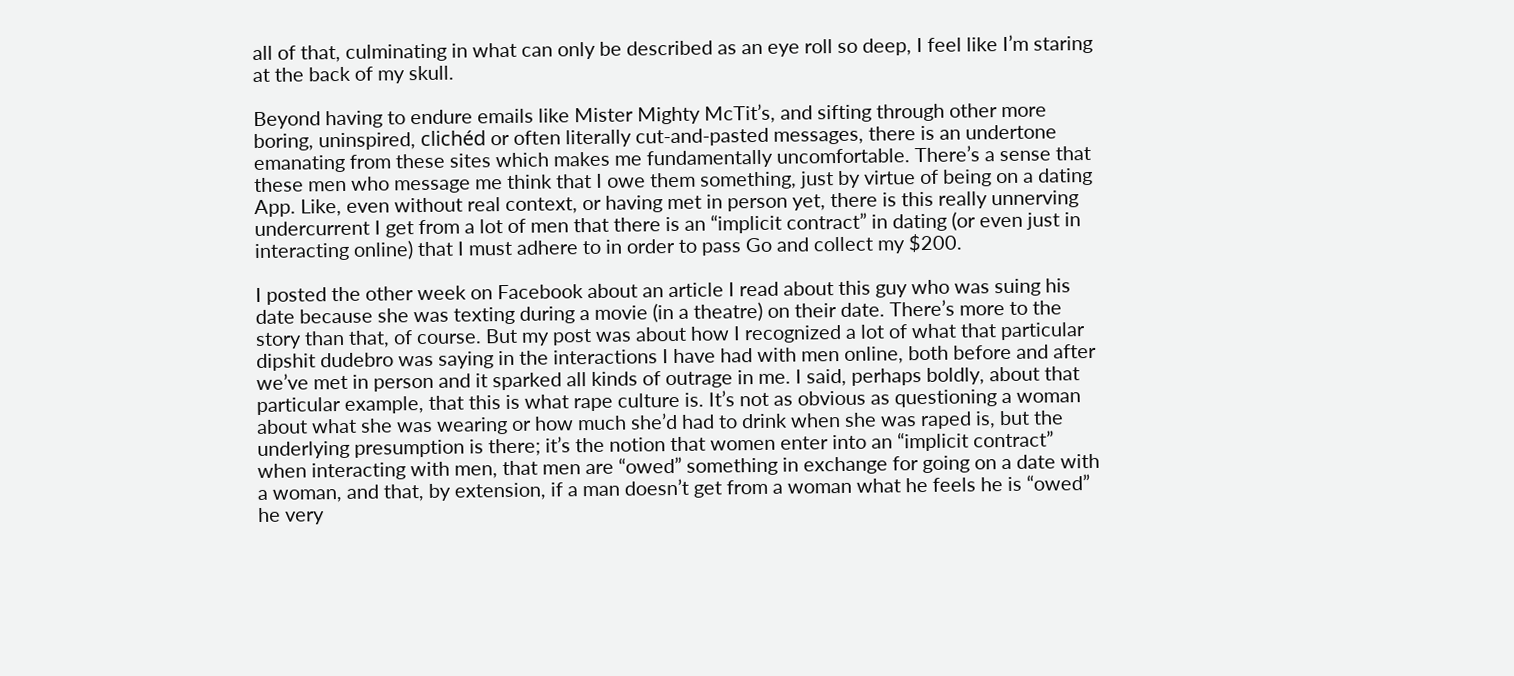all of that, culminating in what can only be described as an eye roll so deep, I feel like I’m staring at the back of my skull.

Beyond having to endure emails like Mister Mighty McTit’s, and sifting through other more boring, uninspired, clichéd or often literally cut-and-pasted messages, there is an undertone emanating from these sites which makes me fundamentally uncomfortable. There’s a sense that these men who message me think that I owe them something, just by virtue of being on a dating App. Like, even without real context, or having met in person yet, there is this really unnerving undercurrent I get from a lot of men that there is an “implicit contract” in dating (or even just in interacting online) that I must adhere to in order to pass Go and collect my $200.

I posted the other week on Facebook about an article I read about this guy who was suing his date because she was texting during a movie (in a theatre) on their date. There’s more to the story than that, of course. But my post was about how I recognized a lot of what that particular dipshit dudebro was saying in the interactions I have had with men online, both before and after we’ve met in person and it sparked all kinds of outrage in me. I said, perhaps boldly, about that particular example, that this is what rape culture is. It’s not as obvious as questioning a woman about what she was wearing or how much she’d had to drink when she was raped is, but the underlying presumption is there; it’s the notion that women enter into an “implicit contract” when interacting with men, that men are “owed” something in exchange for going on a date with a woman, and that, by extension, if a man doesn’t get from a woman what he feels he is “owed” he very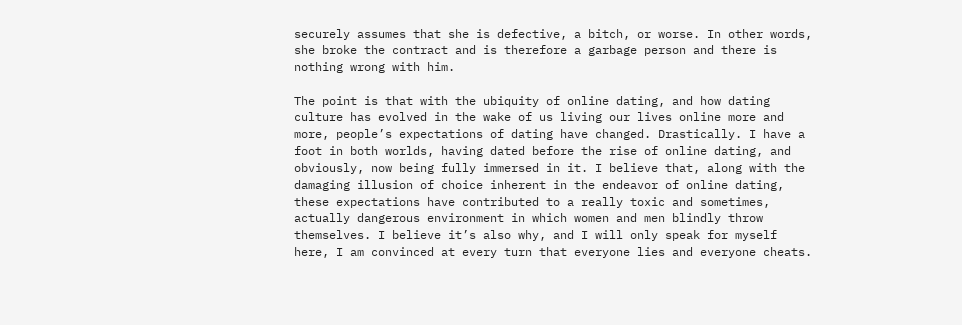securely assumes that she is defective, a bitch, or worse. In other words, she broke the contract and is therefore a garbage person and there is nothing wrong with him.

The point is that with the ubiquity of online dating, and how dating culture has evolved in the wake of us living our lives online more and more, people’s expectations of dating have changed. Drastically. I have a foot in both worlds, having dated before the rise of online dating, and obviously, now being fully immersed in it. I believe that, along with the damaging illusion of choice inherent in the endeavor of online dating, these expectations have contributed to a really toxic and sometimes, actually dangerous environment in which women and men blindly throw themselves. I believe it’s also why, and I will only speak for myself here, I am convinced at every turn that everyone lies and everyone cheats.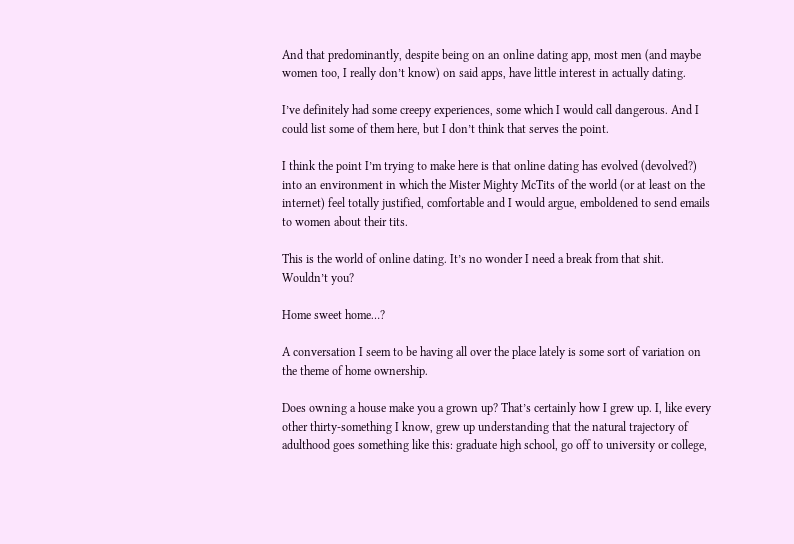And that predominantly, despite being on an online dating app, most men (and maybe women too, I really don’t know) on said apps, have little interest in actually dating.

I’ve definitely had some creepy experiences, some which I would call dangerous. And I could list some of them here, but I don’t think that serves the point.

I think the point I’m trying to make here is that online dating has evolved (devolved?) into an environment in which the Mister Mighty McTits of the world (or at least on the internet) feel totally justified, comfortable and I would argue, emboldened to send emails to women about their tits.

This is the world of online dating. It’s no wonder I need a break from that shit. Wouldn’t you?

Home sweet home…?

A conversation I seem to be having all over the place lately is some sort of variation on the theme of home ownership.

Does owning a house make you a grown up? That’s certainly how I grew up. I, like every other thirty-something I know, grew up understanding that the natural trajectory of adulthood goes something like this: graduate high school, go off to university or college,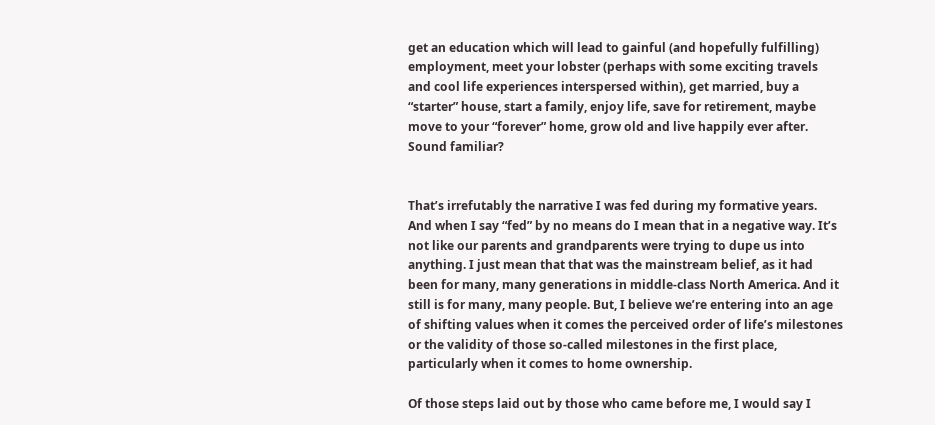get an education which will lead to gainful (and hopefully fulfilling) employment, meet your lobster (perhaps with some exciting travels and cool life experiences interspersed within), get married, buy a “starter” house, start a family, enjoy life, save for retirement, maybe move to your “forever” home, grow old and live happily ever after. Sound familiar?


That’s irrefutably the narrative I was fed during my formative years. And when I say “fed” by no means do I mean that in a negative way. It’s not like our parents and grandparents were trying to dupe us into anything. I just mean that that was the mainstream belief, as it had been for many, many generations in middle-class North America. And it still is for many, many people. But, I believe we’re entering into an age of shifting values when it comes the perceived order of life’s milestones or the validity of those so-called milestones in the first place, particularly when it comes to home ownership.

Of those steps laid out by those who came before me, I would say I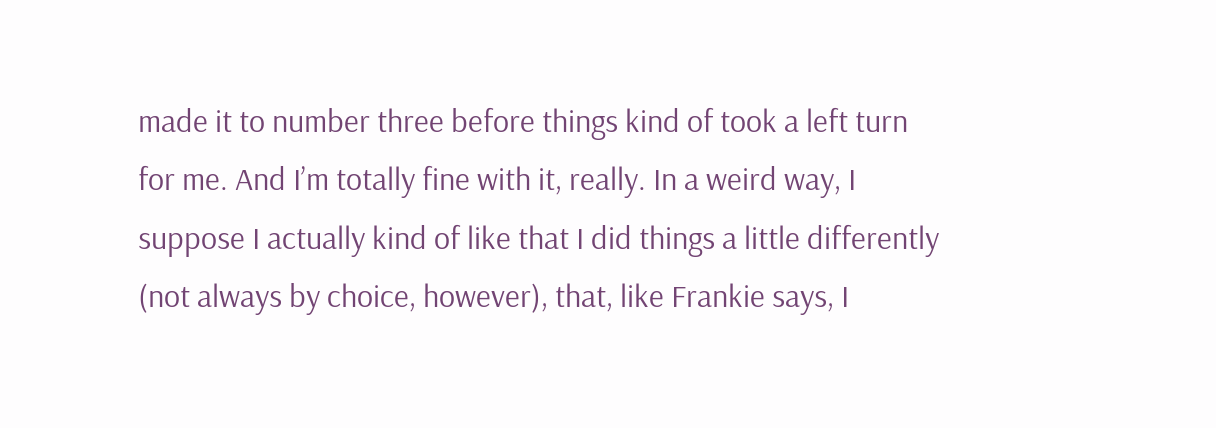made it to number three before things kind of took a left turn for me. And I’m totally fine with it, really. In a weird way, I suppose I actually kind of like that I did things a little differently (not always by choice, however), that, like Frankie says, I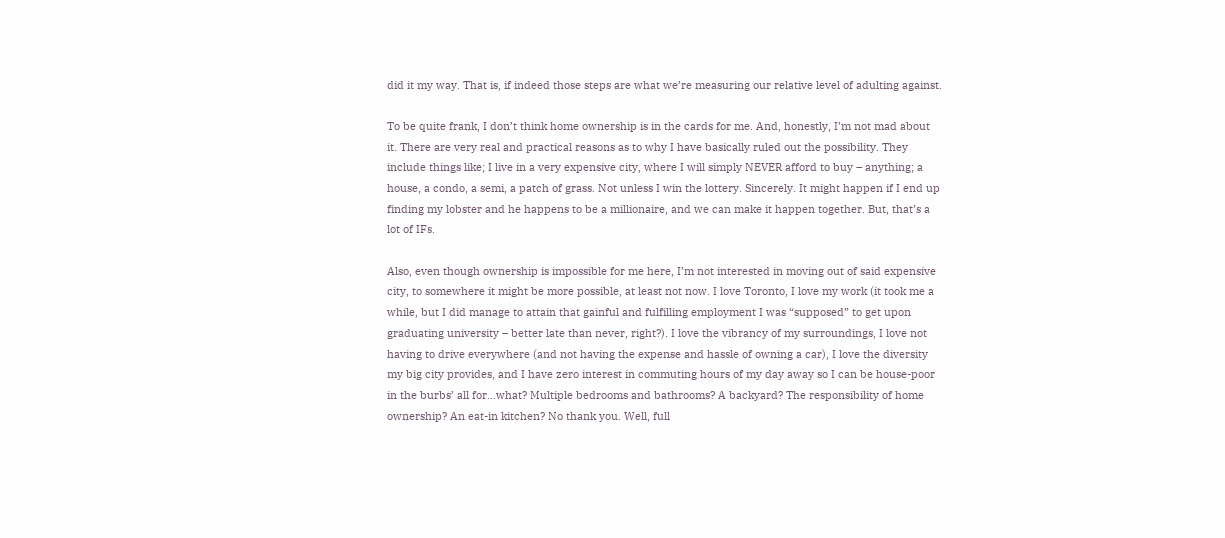did it my way. That is, if indeed those steps are what we’re measuring our relative level of adulting against.

To be quite frank, I don’t think home ownership is in the cards for me. And, honestly, I’m not mad about it. There are very real and practical reasons as to why I have basically ruled out the possibility. They include things like; I live in a very expensive city, where I will simply NEVER afford to buy – anything; a house, a condo, a semi, a patch of grass. Not unless I win the lottery. Sincerely. It might happen if I end up finding my lobster and he happens to be a millionaire, and we can make it happen together. But, that’s a lot of IFs.

Also, even though ownership is impossible for me here, I’m not interested in moving out of said expensive city, to somewhere it might be more possible, at least not now. I love Toronto, I love my work (it took me a while, but I did manage to attain that gainful and fulfilling employment I was “supposed” to get upon graduating university – better late than never, right?). I love the vibrancy of my surroundings, I love not having to drive everywhere (and not having the expense and hassle of owning a car), I love the diversity my big city provides, and I have zero interest in commuting hours of my day away so I can be house-poor in the burbs’ all for…what? Multiple bedrooms and bathrooms? A backyard? The responsibility of home ownership? An eat-in kitchen? No thank you. Well, full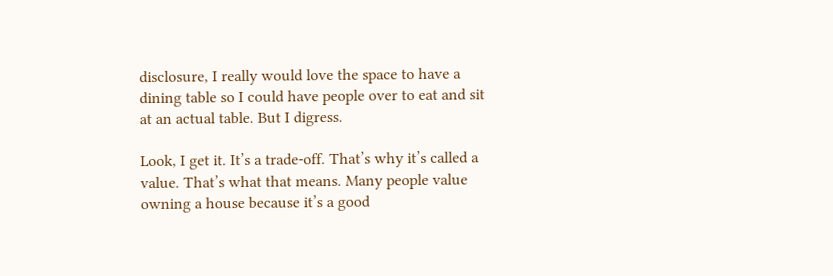disclosure, I really would love the space to have a dining table so I could have people over to eat and sit at an actual table. But I digress.

Look, I get it. It’s a trade-off. That’s why it’s called a value. That’s what that means. Many people value owning a house because it’s a good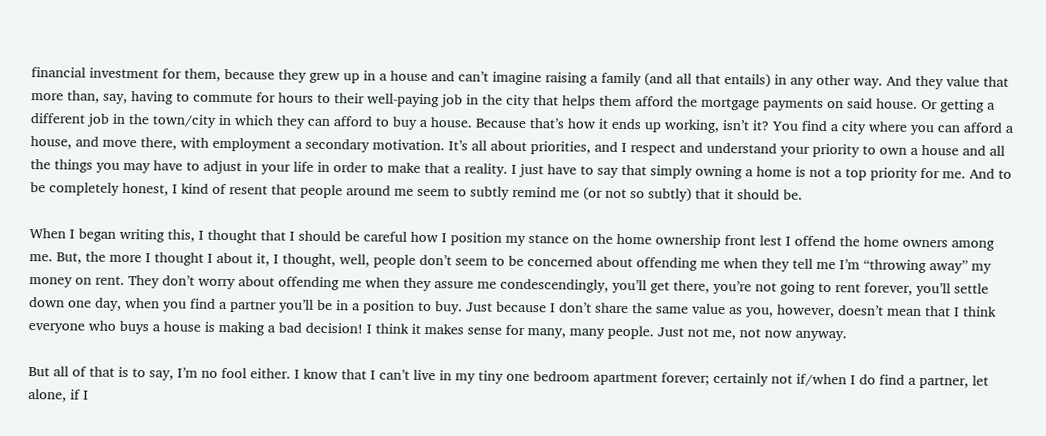financial investment for them, because they grew up in a house and can’t imagine raising a family (and all that entails) in any other way. And they value that more than, say, having to commute for hours to their well-paying job in the city that helps them afford the mortgage payments on said house. Or getting a different job in the town/city in which they can afford to buy a house. Because that’s how it ends up working, isn’t it? You find a city where you can afford a house, and move there, with employment a secondary motivation. It’s all about priorities, and I respect and understand your priority to own a house and all the things you may have to adjust in your life in order to make that a reality. I just have to say that simply owning a home is not a top priority for me. And to be completely honest, I kind of resent that people around me seem to subtly remind me (or not so subtly) that it should be.

When I began writing this, I thought that I should be careful how I position my stance on the home ownership front lest I offend the home owners among me. But, the more I thought I about it, I thought, well, people don’t seem to be concerned about offending me when they tell me I’m “throwing away” my money on rent. They don’t worry about offending me when they assure me condescendingly, you’ll get there, you’re not going to rent forever, you’ll settle down one day, when you find a partner you’ll be in a position to buy. Just because I don’t share the same value as you, however, doesn’t mean that I think everyone who buys a house is making a bad decision! I think it makes sense for many, many people. Just not me, not now anyway.

But all of that is to say, I’m no fool either. I know that I can’t live in my tiny one bedroom apartment forever; certainly not if/when I do find a partner, let alone, if I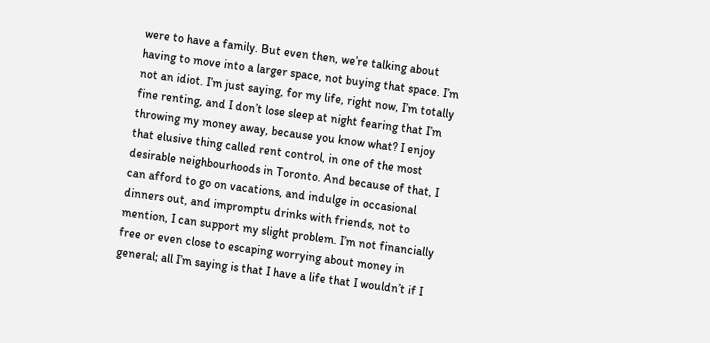were to have a family. But even then, we’re talking about having to move into a larger space, not buying that space. I’m not an idiot. I’m just saying, for my life, right now, I’m totally fine renting, and I don’t lose sleep at night fearing that I’m throwing my money away, because you know what? I enjoy that elusive thing called rent control, in one of the most desirable neighbourhoods in Toronto. And because of that, I can afford to go on vacations, and indulge in occasional dinners out, and impromptu drinks with friends, not to mention, I can support my slight problem. I’m not financially free or even close to escaping worrying about money in general; all I’m saying is that I have a life that I wouldn’t if I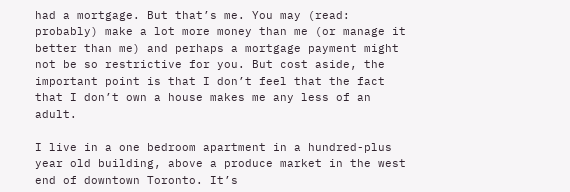had a mortgage. But that’s me. You may (read: probably) make a lot more money than me (or manage it better than me) and perhaps a mortgage payment might not be so restrictive for you. But cost aside, the important point is that I don’t feel that the fact that I don’t own a house makes me any less of an adult.

I live in a one bedroom apartment in a hundred-plus year old building, above a produce market in the west end of downtown Toronto. It’s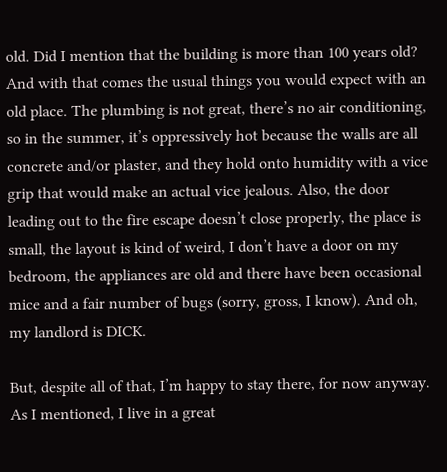old. Did I mention that the building is more than 100 years old? And with that comes the usual things you would expect with an old place. The plumbing is not great, there’s no air conditioning, so in the summer, it’s oppressively hot because the walls are all concrete and/or plaster, and they hold onto humidity with a vice grip that would make an actual vice jealous. Also, the door leading out to the fire escape doesn’t close properly, the place is small, the layout is kind of weird, I don’t have a door on my bedroom, the appliances are old and there have been occasional mice and a fair number of bugs (sorry, gross, I know). And oh, my landlord is DICK.

But, despite all of that, I’m happy to stay there, for now anyway. As I mentioned, I live in a great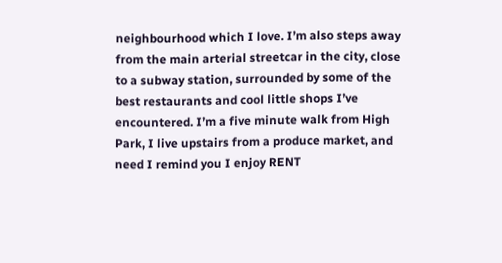neighbourhood which I love. I’m also steps away from the main arterial streetcar in the city, close to a subway station, surrounded by some of the best restaurants and cool little shops I’ve encountered. I’m a five minute walk from High Park, I live upstairs from a produce market, and need I remind you I enjoy RENT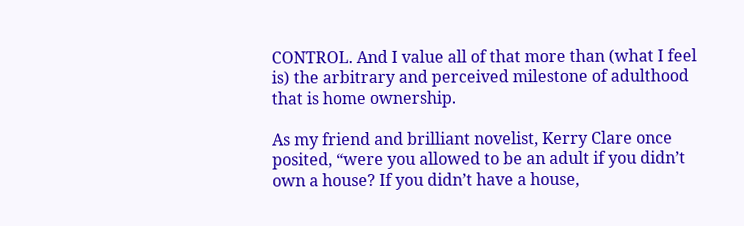CONTROL. And I value all of that more than (what I feel is) the arbitrary and perceived milestone of adulthood that is home ownership.

As my friend and brilliant novelist, Kerry Clare once posited, “were you allowed to be an adult if you didn’t own a house? If you didn’t have a house,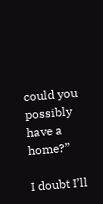could you possibly have a home?”

I doubt I’ll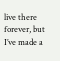live there forever, but I’ve made a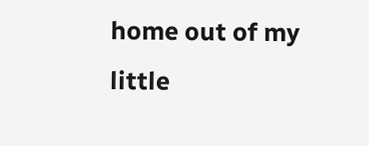home out of my little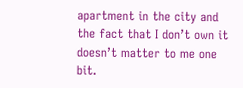apartment in the city and the fact that I don’t own it doesn’t matter to me one bit.